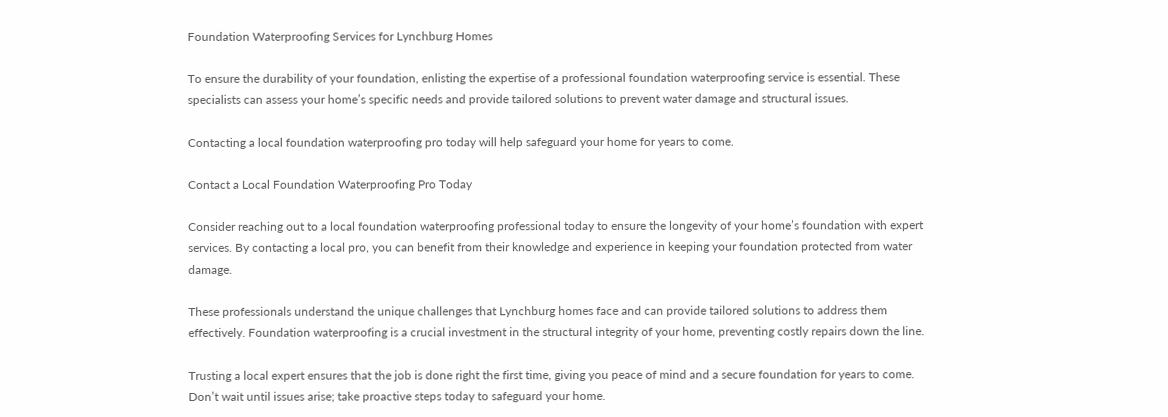Foundation Waterproofing Services for Lynchburg Homes

To ensure the durability of your foundation, enlisting the expertise of a professional foundation waterproofing service is essential. These specialists can assess your home’s specific needs and provide tailored solutions to prevent water damage and structural issues.

Contacting a local foundation waterproofing pro today will help safeguard your home for years to come.

Contact a Local Foundation Waterproofing Pro Today

Consider reaching out to a local foundation waterproofing professional today to ensure the longevity of your home’s foundation with expert services. By contacting a local pro, you can benefit from their knowledge and experience in keeping your foundation protected from water damage.

These professionals understand the unique challenges that Lynchburg homes face and can provide tailored solutions to address them effectively. Foundation waterproofing is a crucial investment in the structural integrity of your home, preventing costly repairs down the line.

Trusting a local expert ensures that the job is done right the first time, giving you peace of mind and a secure foundation for years to come. Don’t wait until issues arise; take proactive steps today to safeguard your home.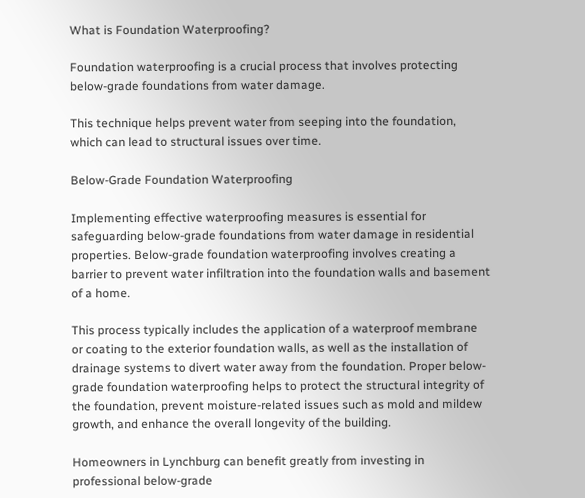What is Foundation Waterproofing?

Foundation waterproofing is a crucial process that involves protecting below-grade foundations from water damage.

This technique helps prevent water from seeping into the foundation, which can lead to structural issues over time.

Below-Grade Foundation Waterproofing

Implementing effective waterproofing measures is essential for safeguarding below-grade foundations from water damage in residential properties. Below-grade foundation waterproofing involves creating a barrier to prevent water infiltration into the foundation walls and basement of a home.

This process typically includes the application of a waterproof membrane or coating to the exterior foundation walls, as well as the installation of drainage systems to divert water away from the foundation. Proper below-grade foundation waterproofing helps to protect the structural integrity of the foundation, prevent moisture-related issues such as mold and mildew growth, and enhance the overall longevity of the building.

Homeowners in Lynchburg can benefit greatly from investing in professional below-grade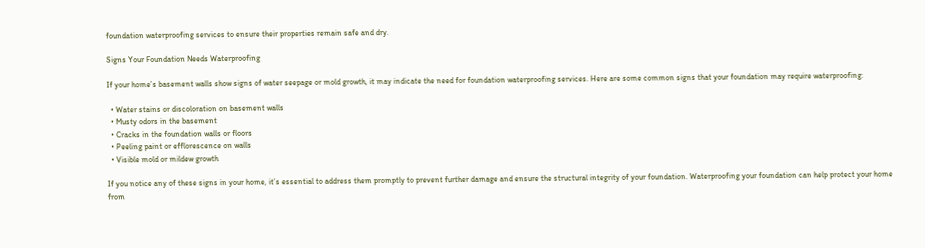foundation waterproofing services to ensure their properties remain safe and dry.

Signs Your Foundation Needs Waterproofing

If your home’s basement walls show signs of water seepage or mold growth, it may indicate the need for foundation waterproofing services. Here are some common signs that your foundation may require waterproofing:

  • Water stains or discoloration on basement walls
  • Musty odors in the basement
  • Cracks in the foundation walls or floors
  • Peeling paint or efflorescence on walls
  • Visible mold or mildew growth

If you notice any of these signs in your home, it’s essential to address them promptly to prevent further damage and ensure the structural integrity of your foundation. Waterproofing your foundation can help protect your home from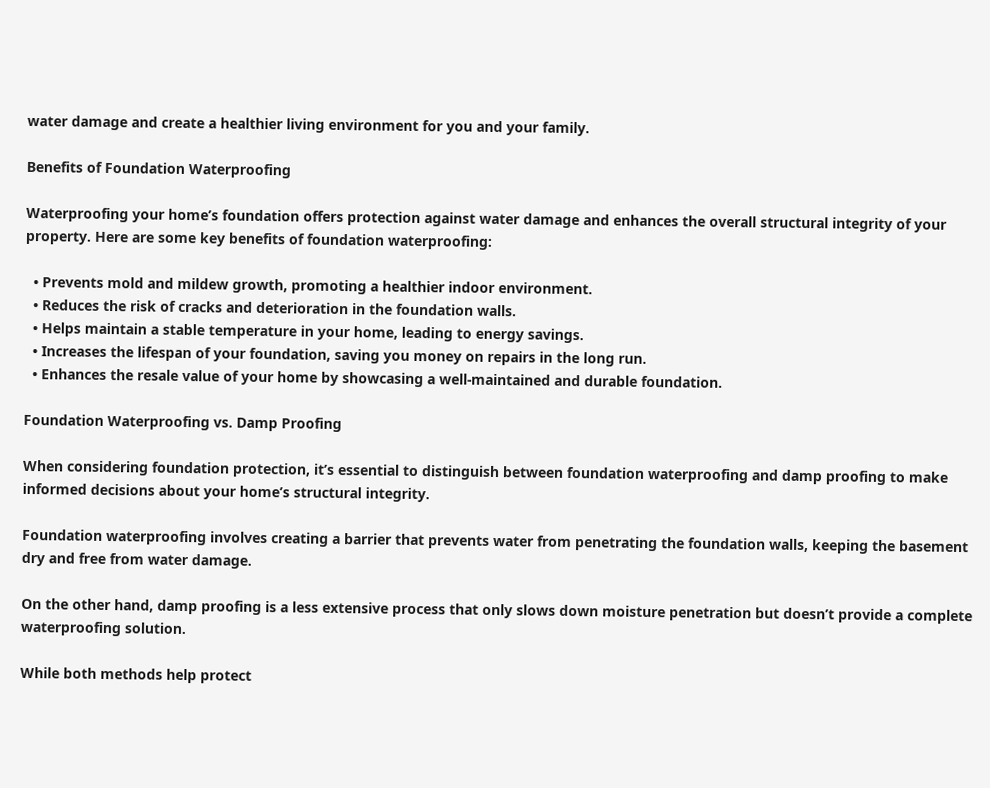water damage and create a healthier living environment for you and your family.

Benefits of Foundation Waterproofing

Waterproofing your home’s foundation offers protection against water damage and enhances the overall structural integrity of your property. Here are some key benefits of foundation waterproofing:

  • Prevents mold and mildew growth, promoting a healthier indoor environment.
  • Reduces the risk of cracks and deterioration in the foundation walls.
  • Helps maintain a stable temperature in your home, leading to energy savings.
  • Increases the lifespan of your foundation, saving you money on repairs in the long run.
  • Enhances the resale value of your home by showcasing a well-maintained and durable foundation.

Foundation Waterproofing vs. Damp Proofing

When considering foundation protection, it’s essential to distinguish between foundation waterproofing and damp proofing to make informed decisions about your home’s structural integrity.

Foundation waterproofing involves creating a barrier that prevents water from penetrating the foundation walls, keeping the basement dry and free from water damage.

On the other hand, damp proofing is a less extensive process that only slows down moisture penetration but doesn’t provide a complete waterproofing solution.

While both methods help protect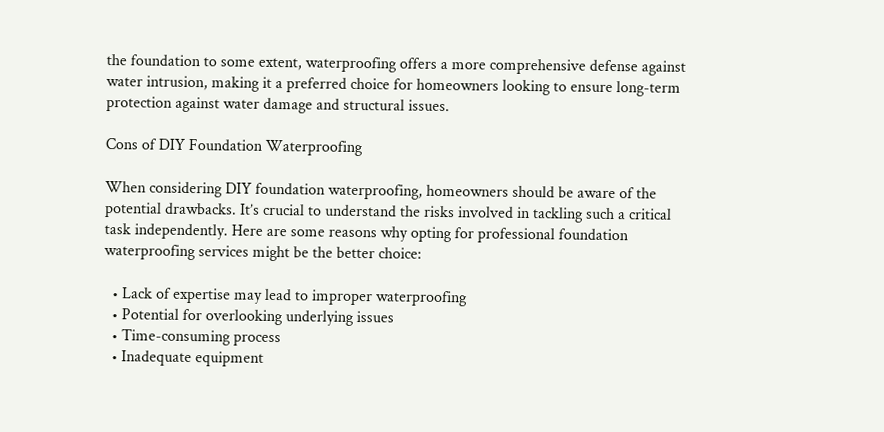the foundation to some extent, waterproofing offers a more comprehensive defense against water intrusion, making it a preferred choice for homeowners looking to ensure long-term protection against water damage and structural issues.

Cons of DIY Foundation Waterproofing

When considering DIY foundation waterproofing, homeowners should be aware of the potential drawbacks. It’s crucial to understand the risks involved in tackling such a critical task independently. Here are some reasons why opting for professional foundation waterproofing services might be the better choice:

  • Lack of expertise may lead to improper waterproofing
  • Potential for overlooking underlying issues
  • Time-consuming process
  • Inadequate equipment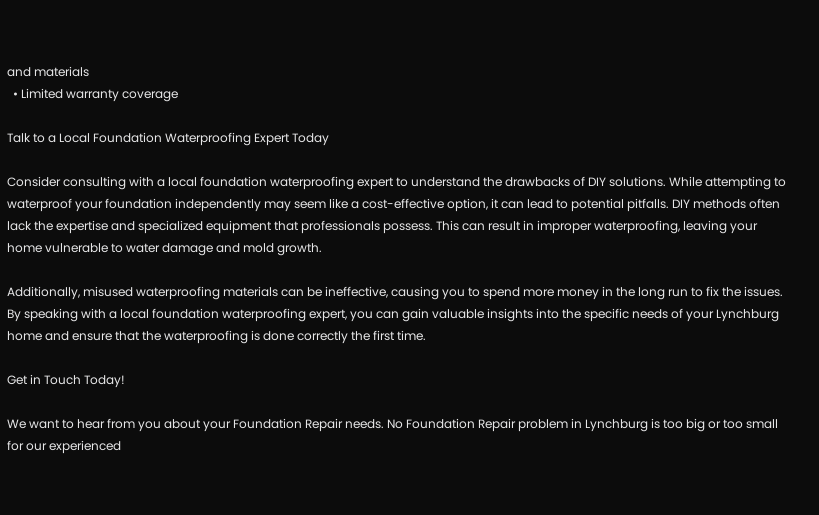and materials
  • Limited warranty coverage

Talk to a Local Foundation Waterproofing Expert Today

Consider consulting with a local foundation waterproofing expert to understand the drawbacks of DIY solutions. While attempting to waterproof your foundation independently may seem like a cost-effective option, it can lead to potential pitfalls. DIY methods often lack the expertise and specialized equipment that professionals possess. This can result in improper waterproofing, leaving your home vulnerable to water damage and mold growth.

Additionally, misused waterproofing materials can be ineffective, causing you to spend more money in the long run to fix the issues. By speaking with a local foundation waterproofing expert, you can gain valuable insights into the specific needs of your Lynchburg home and ensure that the waterproofing is done correctly the first time.

Get in Touch Today!

We want to hear from you about your Foundation Repair needs. No Foundation Repair problem in Lynchburg is too big or too small for our experienced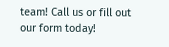team! Call us or fill out our form today!